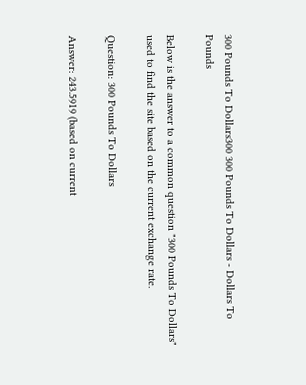300 Pounds To Dollars300 300 Pounds To Dollars - Dollars To Pounds

Below is the answer to a common question "300 Pounds To Dollars" used to find the site based on the current exchange rate.

Question: 300 Pounds To Dollars

Answer: 243.5919 (based on current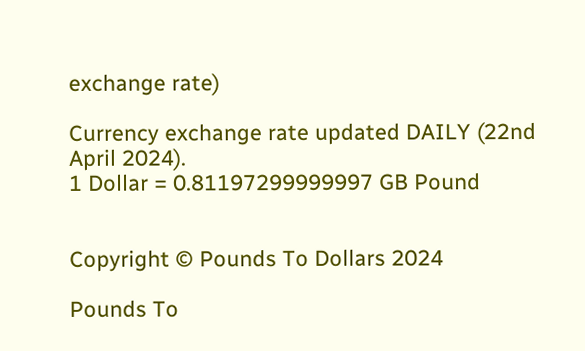exchange rate)

Currency exchange rate updated DAILY (22nd April 2024).
1 Dollar = 0.81197299999997 GB Pound


Copyright © Pounds To Dollars 2024

Pounds To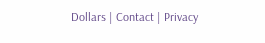Dollars | Contact | Privacy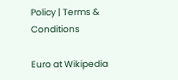Policy | Terms & Conditions

Euro at Wikipedia